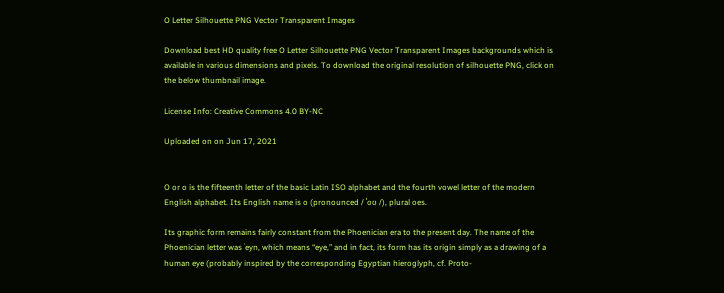O Letter Silhouette PNG Vector Transparent Images

Download best HD quality free O Letter Silhouette PNG Vector Transparent Images backgrounds which is available in various dimensions and pixels. To download the original resolution of silhouette PNG, click on the below thumbnail image.

License Info: Creative Commons 4.0 BY-NC

Uploaded on on Jun 17, 2021


O or o is the fifteenth letter of the basic Latin ISO alphabet and the fourth vowel letter of the modern English alphabet. Its English name is o (pronounced / ˈoʊ /), plural oes.

Its graphic form remains fairly constant from the Phoenician era to the present day. The name of the Phoenician letter was ʿeyn, which means “eye,” and in fact, its form has its origin simply as a drawing of a human eye (probably inspired by the corresponding Egyptian hieroglyph, cf. Proto-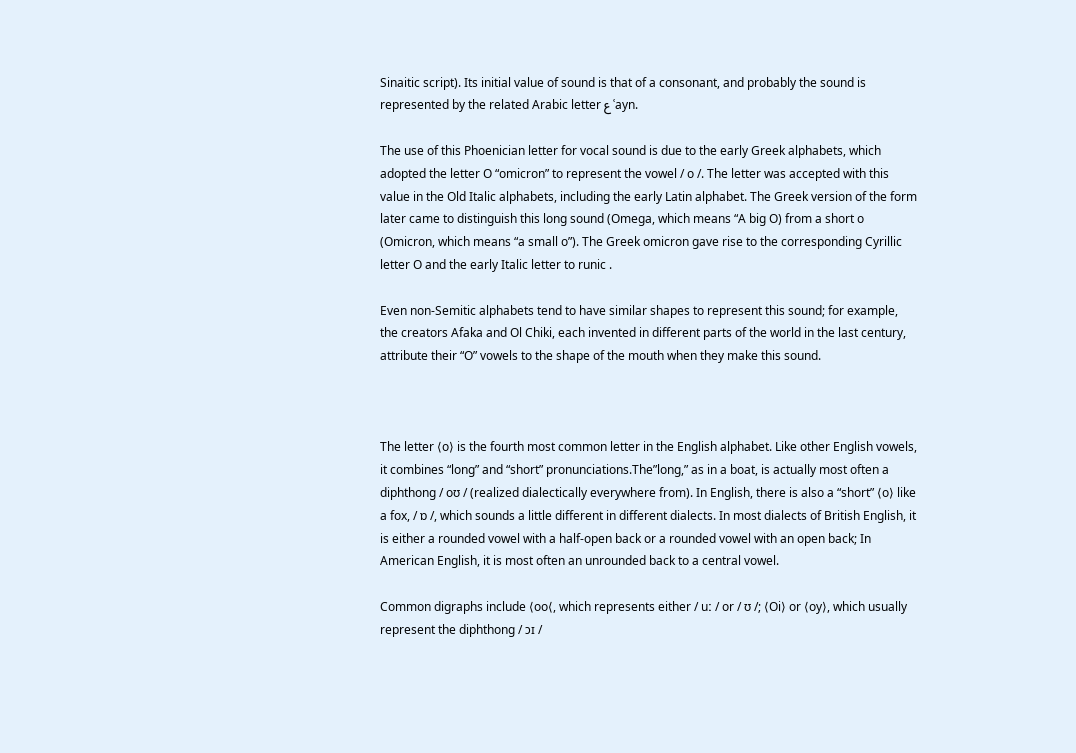Sinaitic script). Its initial value of sound is that of a consonant, and probably the sound is represented by the related Arabic letter ع ʿayn.

The use of this Phoenician letter for vocal sound is due to the early Greek alphabets, which adopted the letter O “omicron” to represent the vowel / o /. The letter was accepted with this value in the Old Italic alphabets, including the early Latin alphabet. The Greek version of the form later came to distinguish this long sound (Omega, which means “A big O) from a short o (Omicron, which means “a small o”). The Greek omicron gave rise to the corresponding Cyrillic letter O and the early Italic letter to runic .

Even non-Semitic alphabets tend to have similar shapes to represent this sound; for example, the creators Afaka and Ol Chiki, each invented in different parts of the world in the last century, attribute their “O” vowels to the shape of the mouth when they make this sound.



The letter ⟨o⟩ is the fourth most common letter in the English alphabet. Like other English vowels, it combines “long” and “short” pronunciations.The”long,” as in a boat, is actually most often a diphthong / oʊ / (realized dialectically everywhere from). In English, there is also a “short” ⟨o⟩ like a fox, / ɒ /, which sounds a little different in different dialects. In most dialects of British English, it is either a rounded vowel with a half-open back or a rounded vowel with an open back; In American English, it is most often an unrounded back to a central vowel.

Common digraphs include ⟨oo⟨, which represents either / uː / or / ʊ /; ⟨Oi⟩ or ⟨oy⟩, which usually represent the diphthong / ɔɪ /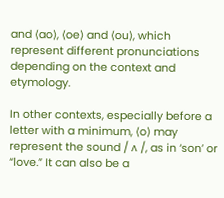and ⟨ao⟩, ⟨oe⟩ and ⟨ou⟩, which represent different pronunciations depending on the context and etymology.

In other contexts, especially before a letter with a minimum, ⟨o⟩ may represent the sound / ʌ /, as in ‘son’ or “love.” It can also be a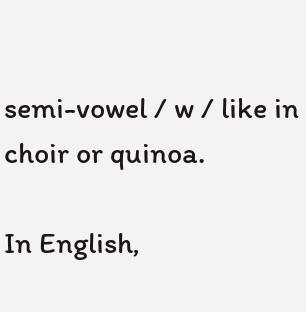semi-vowel / w / like in choir or quinoa.

In English,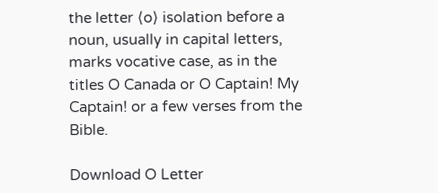the letter ⟨o⟩ isolation before a noun, usually in capital letters, marks vocative case, as in the titles O Canada or O Captain! My Captain! or a few verses from the Bible.

Download O Letter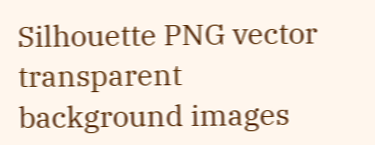Silhouette PNG vector transparent background images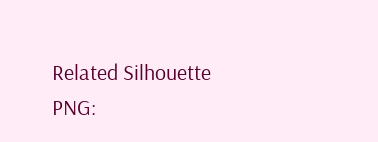Related Silhouette PNG: